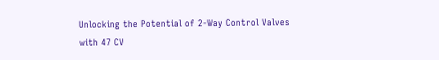Unlocking the Potential of 2-Way Control Valves with 47 CV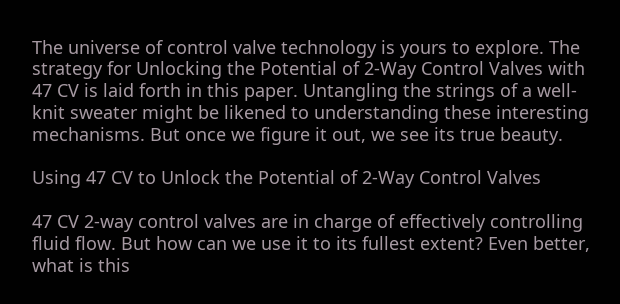The universe of control valve technology is yours to explore. The strategy for Unlocking the Potential of 2-Way Control Valves with 47 CV is laid forth in this paper. Untangling the strings of a well-knit sweater might be likened to understanding these interesting mechanisms. But once we figure it out, we see its true beauty.

Using 47 CV to Unlock the Potential of 2-Way Control Valves

47 CV 2-way control valves are in charge of effectively controlling fluid flow. But how can we use it to its fullest extent? Even better, what is this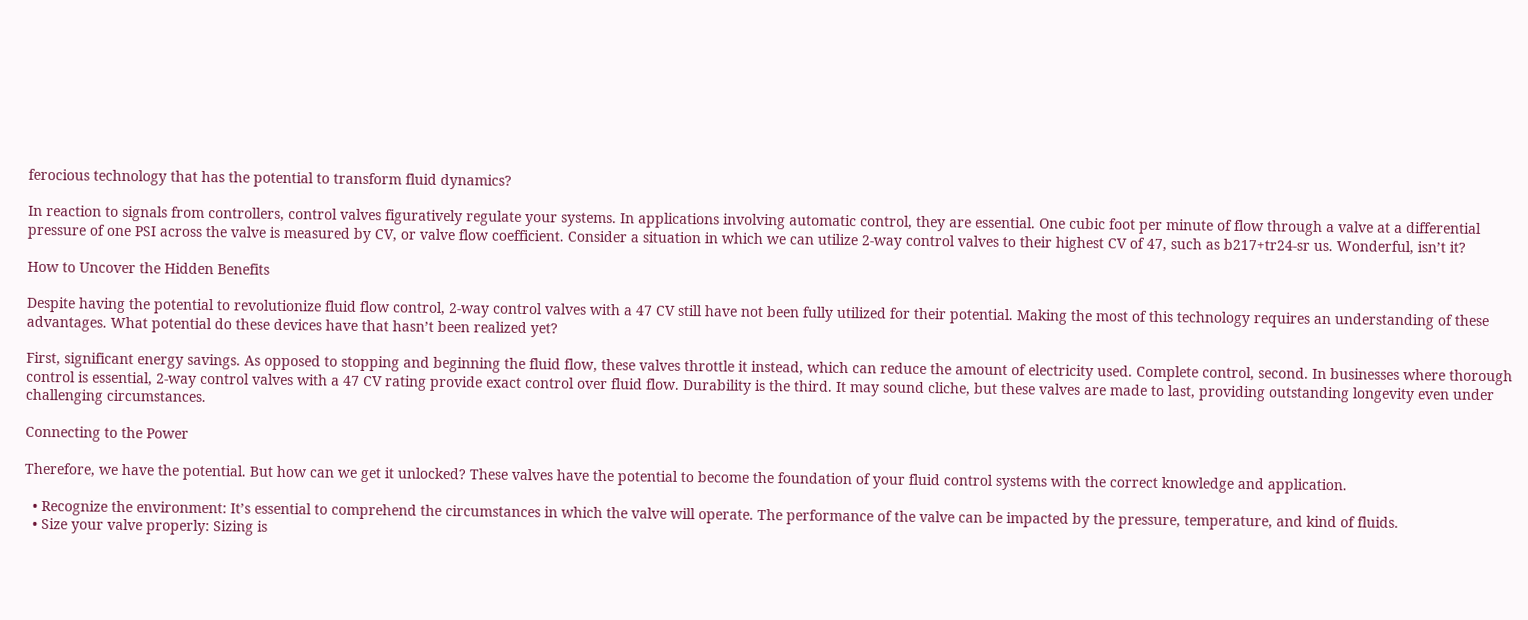ferocious technology that has the potential to transform fluid dynamics?

In reaction to signals from controllers, control valves figuratively regulate your systems. In applications involving automatic control, they are essential. One cubic foot per minute of flow through a valve at a differential pressure of one PSI across the valve is measured by CV, or valve flow coefficient. Consider a situation in which we can utilize 2-way control valves to their highest CV of 47, such as b217+tr24-sr us. Wonderful, isn’t it?

How to Uncover the Hidden Benefits

Despite having the potential to revolutionize fluid flow control, 2-way control valves with a 47 CV still have not been fully utilized for their potential. Making the most of this technology requires an understanding of these advantages. What potential do these devices have that hasn’t been realized yet?

First, significant energy savings. As opposed to stopping and beginning the fluid flow, these valves throttle it instead, which can reduce the amount of electricity used. Complete control, second. In businesses where thorough control is essential, 2-way control valves with a 47 CV rating provide exact control over fluid flow. Durability is the third. It may sound cliche, but these valves are made to last, providing outstanding longevity even under challenging circumstances.

Connecting to the Power

Therefore, we have the potential. But how can we get it unlocked? These valves have the potential to become the foundation of your fluid control systems with the correct knowledge and application.

  • Recognize the environment: It’s essential to comprehend the circumstances in which the valve will operate. The performance of the valve can be impacted by the pressure, temperature, and kind of fluids.
  • Size your valve properly: Sizing is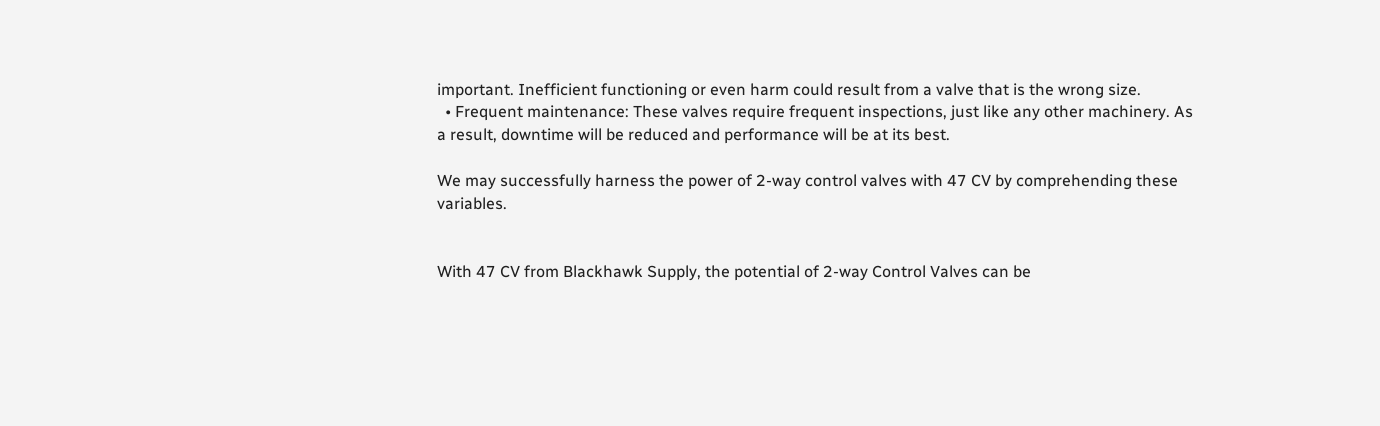important. Inefficient functioning or even harm could result from a valve that is the wrong size.
  • Frequent maintenance: These valves require frequent inspections, just like any other machinery. As a result, downtime will be reduced and performance will be at its best.

We may successfully harness the power of 2-way control valves with 47 CV by comprehending these variables.


With 47 CV from Blackhawk Supply, the potential of 2-way Control Valves can be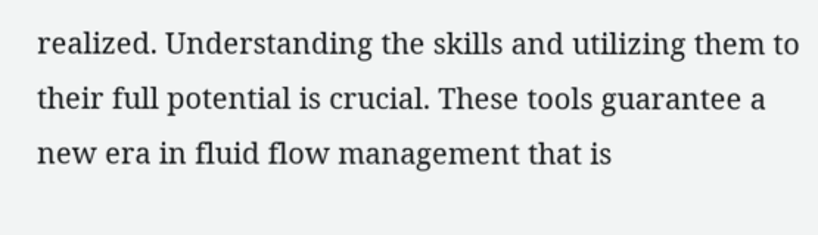realized. Understanding the skills and utilizing them to their full potential is crucial. These tools guarantee a new era in fluid flow management that is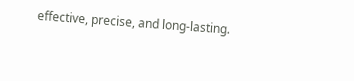effective, precise, and long-lasting.